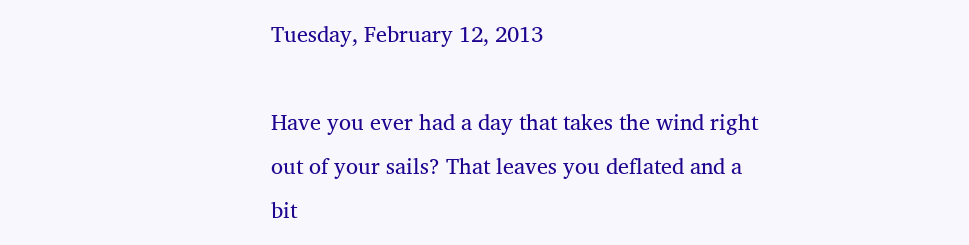Tuesday, February 12, 2013

Have you ever had a day that takes the wind right out of your sails? That leaves you deflated and a bit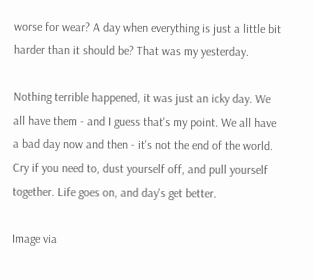worse for wear? A day when everything is just a little bit harder than it should be? That was my yesterday.

Nothing terrible happened, it was just an icky day. We all have them - and I guess that's my point. We all have a bad day now and then - it's not the end of the world. Cry if you need to, dust yourself off, and pull yourself together. Life goes on, and day's get better.

Image via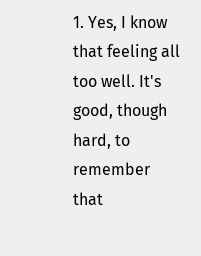1. Yes, I know that feeling all too well. It's good, though hard, to remember that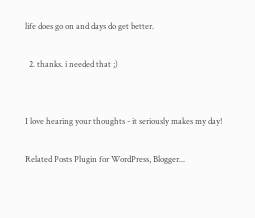life does go on and days do get better.

  2. thanks. i needed that ;)


I love hearing your thoughts - it seriously makes my day!

Related Posts Plugin for WordPress, Blogger...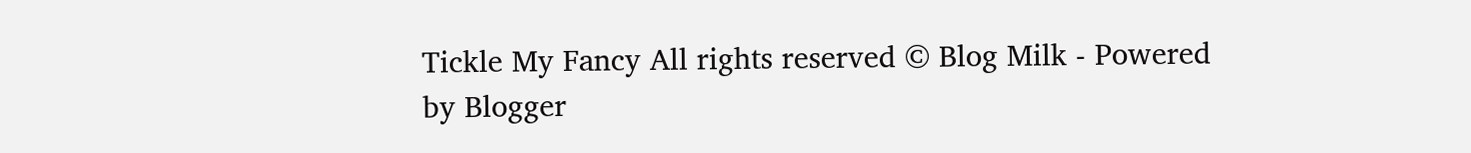Tickle My Fancy All rights reserved © Blog Milk - Powered by Blogger